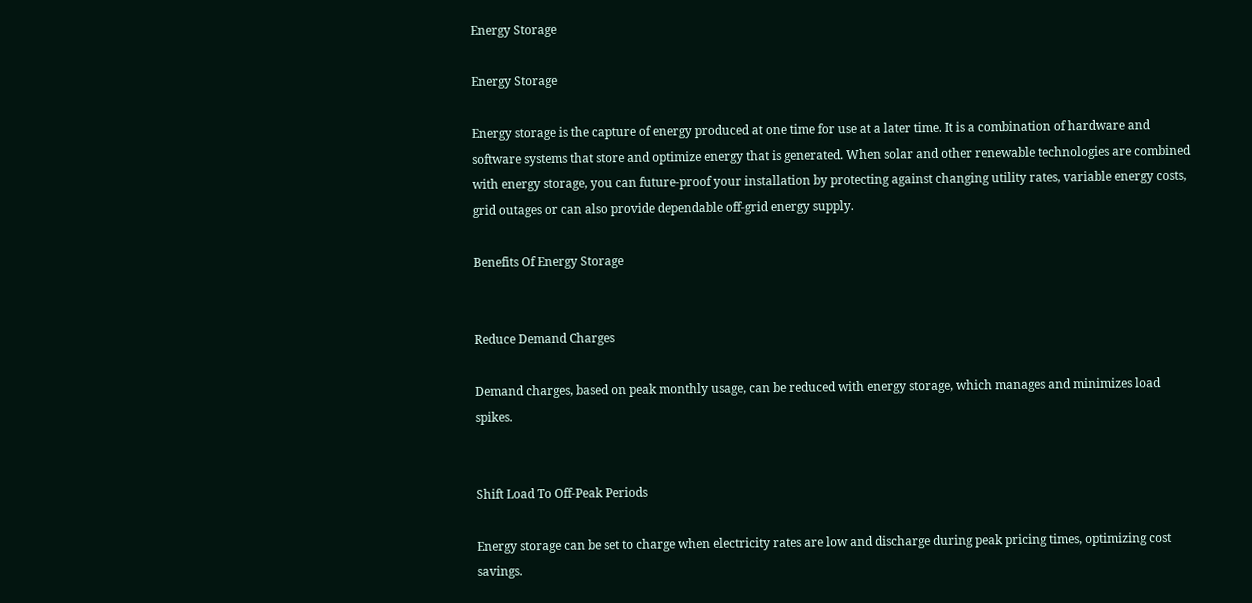Energy Storage

Energy Storage

Energy storage is the capture of energy produced at one time for use at a later time. It is a combination of hardware and software systems that store and optimize energy that is generated. When solar and other renewable technologies are combined with energy storage, you can future-proof your installation by protecting against changing utility rates, variable energy costs, grid outages or can also provide dependable off-grid energy supply.

Benefits Of Energy Storage


Reduce Demand Charges

Demand charges, based on peak monthly usage, can be reduced with energy storage, which manages and minimizes load spikes.


Shift Load To Off-Peak Periods

Energy storage can be set to charge when electricity rates are low and discharge during peak pricing times, optimizing cost savings.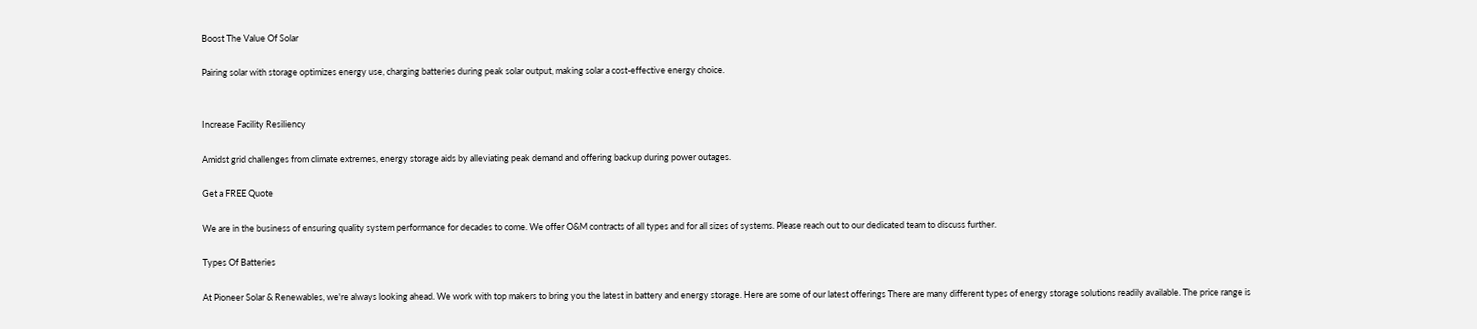Boost The Value Of Solar

Pairing solar with storage optimizes energy use, charging batteries during peak solar output, making solar a cost-effective energy choice.


Increase Facility Resiliency

Amidst grid challenges from climate extremes, energy storage aids by alleviating peak demand and offering backup during power outages.

Get a FREE Quote

We are in the business of ensuring quality system performance for decades to come. We offer O&M contracts of all types and for all sizes of systems. Please reach out to our dedicated team to discuss further.

Types Of Batteries

At Pioneer Solar & Renewables, we're always looking ahead. We work with top makers to bring you the latest in battery and energy storage. Here are some of our latest offerings There are many different types of energy storage solutions readily available. The price range is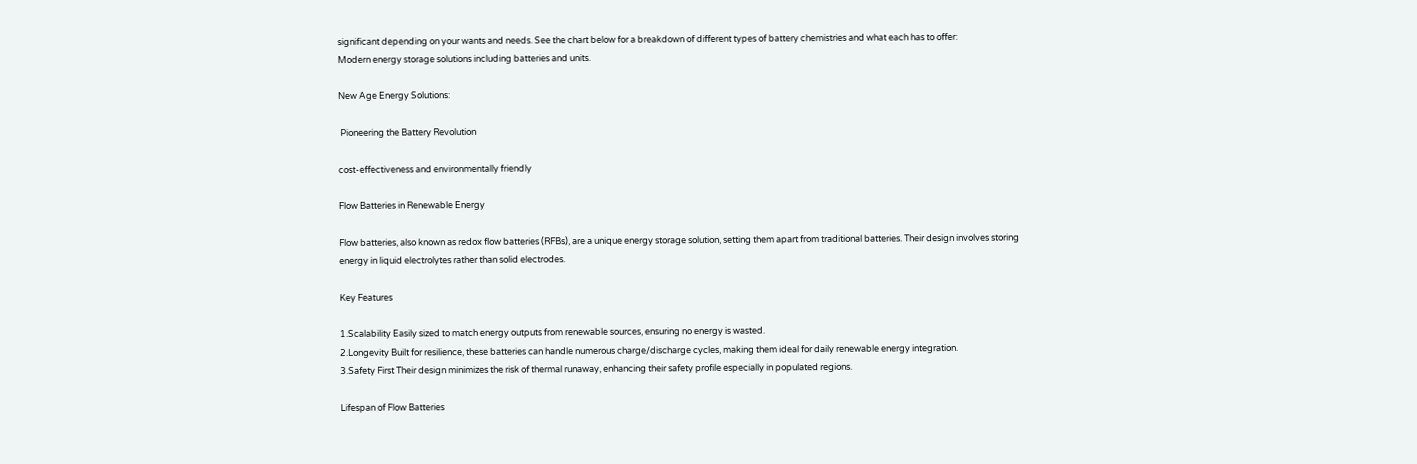significant depending on your wants and needs. See the chart below for a breakdown of different types of battery chemistries and what each has to offer:
Modern energy storage solutions including batteries and units.

New Age Energy Solutions:

 Pioneering the Battery Revolution

cost-effectiveness and environmentally friendly

Flow Batteries in Renewable Energy

Flow batteries, also known as redox flow batteries (RFBs), are a unique energy storage solution, setting them apart from traditional batteries. Their design involves storing energy in liquid electrolytes rather than solid electrodes.

Key Features

1.Scalability Easily sized to match energy outputs from renewable sources, ensuring no energy is wasted.
2.Longevity Built for resilience, these batteries can handle numerous charge/discharge cycles, making them ideal for daily renewable energy integration.
3.Safety First Their design minimizes the risk of thermal runaway, enhancing their safety profile especially in populated regions.

Lifespan of Flow Batteries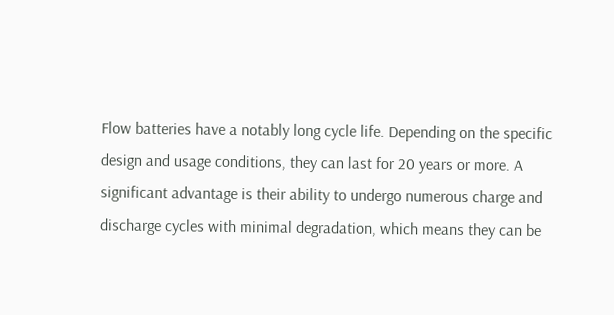Flow batteries have a notably long cycle life. Depending on the specific design and usage conditions, they can last for 20 years or more. A significant advantage is their ability to undergo numerous charge and discharge cycles with minimal degradation, which means they can be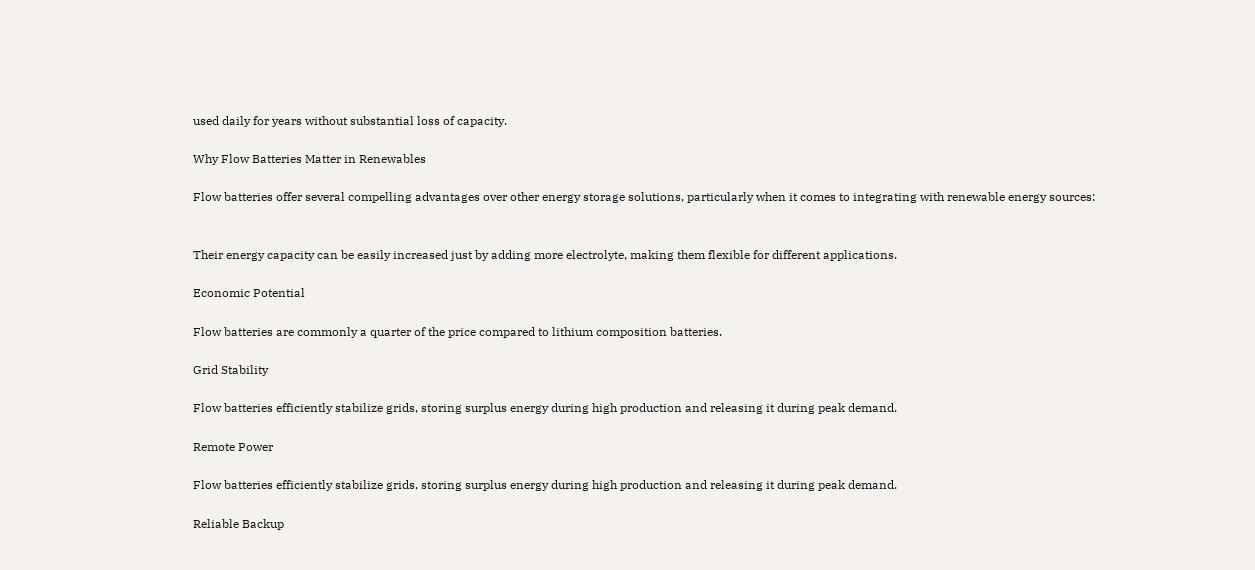used daily for years without substantial loss of capacity.

Why Flow Batteries Matter in Renewables

Flow batteries offer several compelling advantages over other energy storage solutions, particularly when it comes to integrating with renewable energy sources:


Their energy capacity can be easily increased just by adding more electrolyte, making them flexible for different applications.

Economic Potential

Flow batteries are commonly a quarter of the price compared to lithium composition batteries.

Grid Stability

Flow batteries efficiently stabilize grids, storing surplus energy during high production and releasing it during peak demand.

Remote Power

Flow batteries efficiently stabilize grids, storing surplus energy during high production and releasing it during peak demand.

Reliable Backup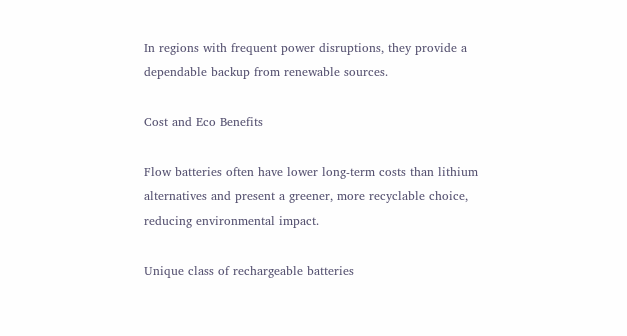In regions with frequent power disruptions, they provide a dependable backup from renewable sources.

Cost and Eco Benefits

Flow batteries often have lower long-term costs than lithium alternatives and present a greener, more recyclable choice, reducing environmental impact.

Unique class of rechargeable batteries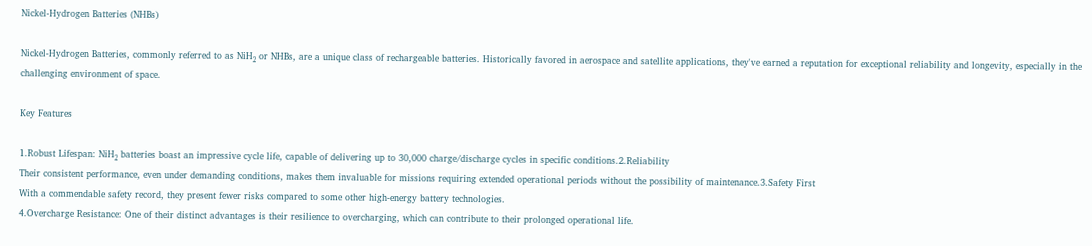Nickel-Hydrogen Batteries (NHBs)

Nickel-Hydrogen Batteries, commonly referred to as NiH₂ or NHBs, are a unique class of rechargeable batteries. Historically favored in aerospace and satellite applications, they've earned a reputation for exceptional reliability and longevity, especially in the challenging environment of space.

Key Features

1.Robust Lifespan: NiH₂ batteries boast an impressive cycle life, capable of delivering up to 30,000 charge/discharge cycles in specific conditions.2.Reliability
Their consistent performance, even under demanding conditions, makes them invaluable for missions requiring extended operational periods without the possibility of maintenance.3.Safety First
With a commendable safety record, they present fewer risks compared to some other high-energy battery technologies.
4.Overcharge Resistance: One of their distinct advantages is their resilience to overcharging, which can contribute to their prolonged operational life.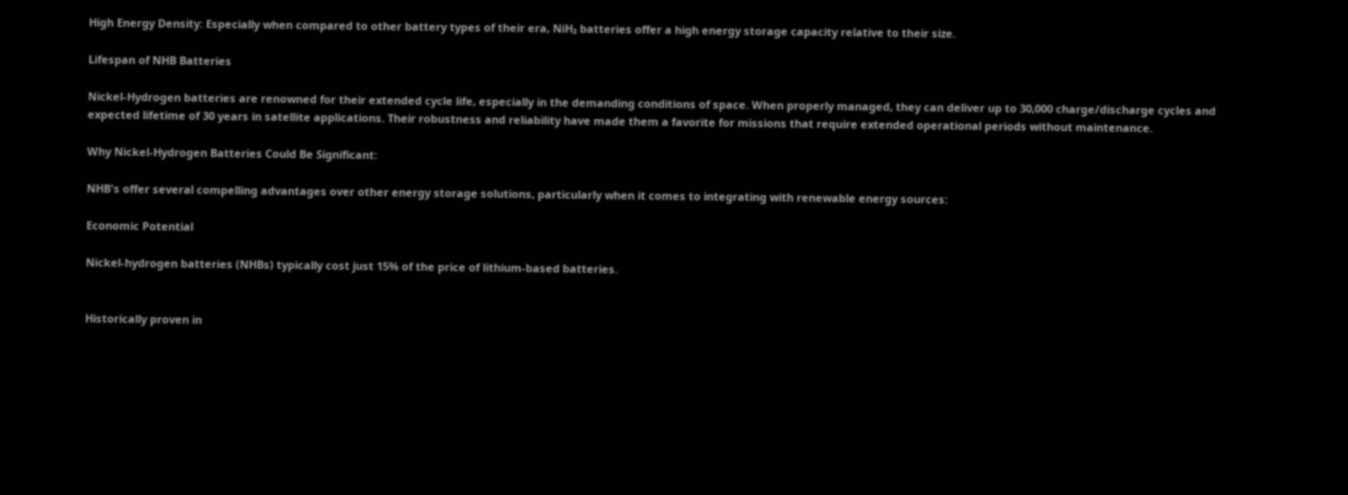High Energy Density: Especially when compared to other battery types of their era, NiH₂ batteries offer a high energy storage capacity relative to their size.

Lifespan of NHB Batteries

Nickel-Hydrogen batteries are renowned for their extended cycle life, especially in the demanding conditions of space. When properly managed, they can deliver up to 30,000 charge/discharge cycles and expected lifetime of 30 years in satellite applications. Their robustness and reliability have made them a favorite for missions that require extended operational periods without maintenance.

Why Nickel-Hydrogen Batteries Could Be Significant:

NHB's offer several compelling advantages over other energy storage solutions, particularly when it comes to integrating with renewable energy sources:

Economic Potential

Nickel-hydrogen batteries (NHBs) typically cost just 15% of the price of lithium-based batteries.


Historically proven in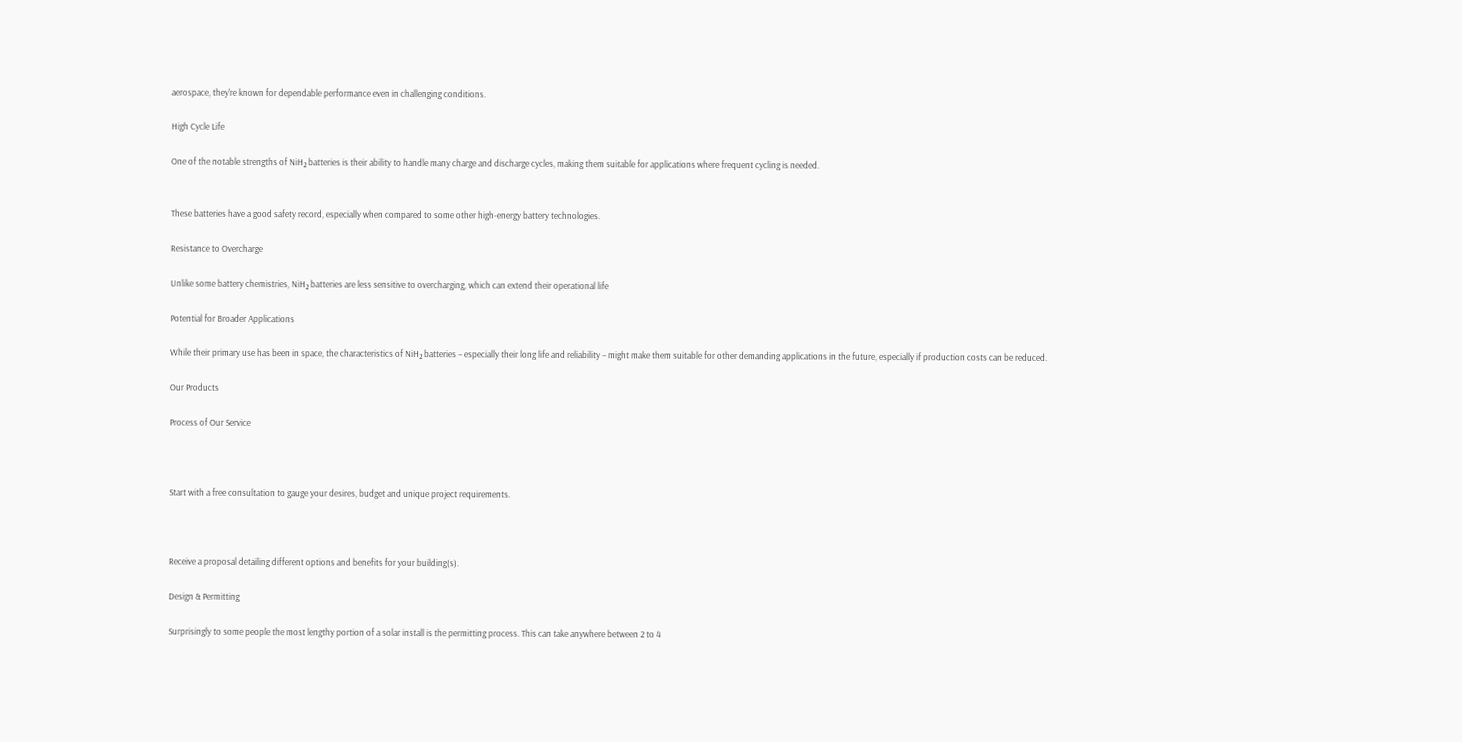aerospace, they're known for dependable performance even in challenging conditions.

High Cycle Life

One of the notable strengths of NiH₂ batteries is their ability to handle many charge and discharge cycles, making them suitable for applications where frequent cycling is needed.


These batteries have a good safety record, especially when compared to some other high-energy battery technologies.

Resistance to Overcharge

Unlike some battery chemistries, NiH₂ batteries are less sensitive to overcharging, which can extend their operational life

Potential for Broader Applications

While their primary use has been in space, the characteristics of NiH₂ batteries – especially their long life and reliability – might make them suitable for other demanding applications in the future, especially if production costs can be reduced.

Our Products

Process of Our Service



Start with a free consultation to gauge your desires, budget and unique project requirements.



Receive a proposal detailing different options and benefits for your building(s).

Design & Permitting

Surprisingly to some people the most lengthy portion of a solar install is the permitting process. This can take anywhere between 2 to 4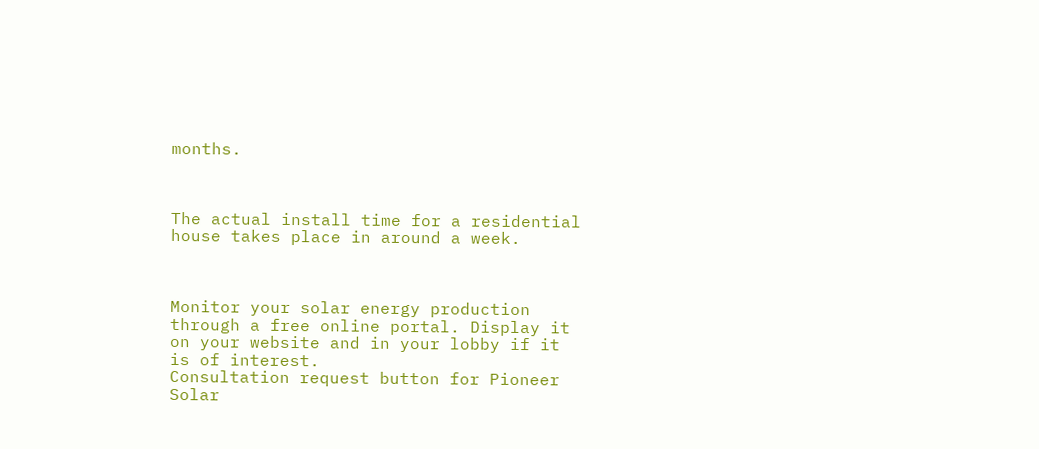months.



The actual install time for a residential house takes place in around a week.



Monitor your solar energy production through a free online portal. Display it on your website and in your lobby if it is of interest.
Consultation request button for Pioneer Solar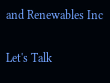and Renewables Inc

Let's Talk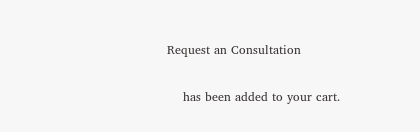Request an Consultation

    has been added to your cart.